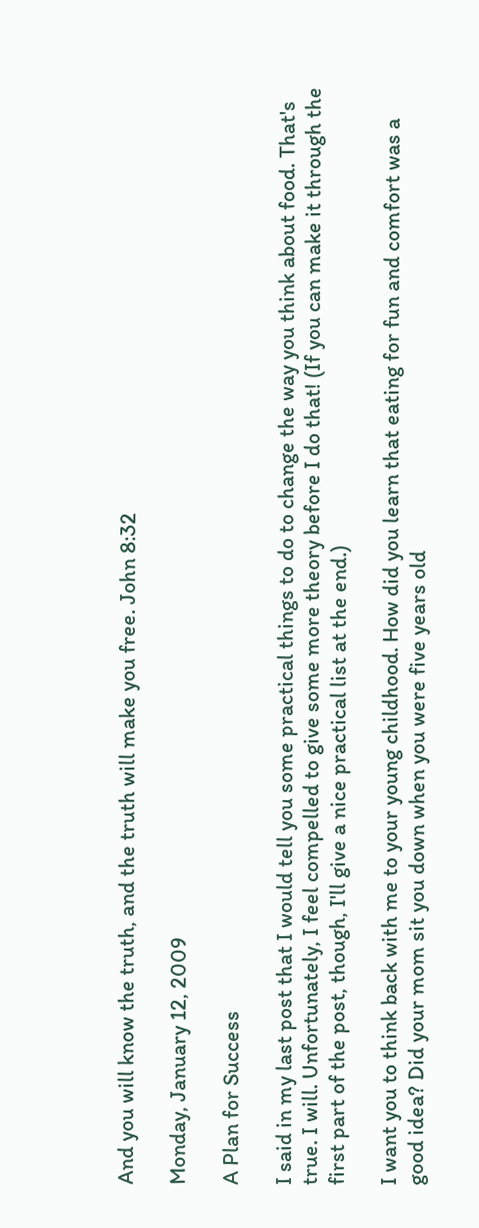And you will know the truth, and the truth will make you free. John 8:32

Monday, January 12, 2009

A Plan for Success

I said in my last post that I would tell you some practical things to do to change the way you think about food. That's true. I will. Unfortunately, I feel compelled to give some more theory before I do that! (If you can make it through the first part of the post, though, I'll give a nice practical list at the end.)

I want you to think back with me to your young childhood. How did you learn that eating for fun and comfort was a good idea? Did your mom sit you down when you were five years old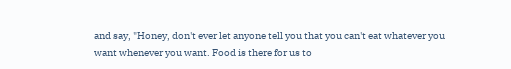and say, "Honey, don't ever let anyone tell you that you can't eat whatever you want whenever you want. Food is there for us to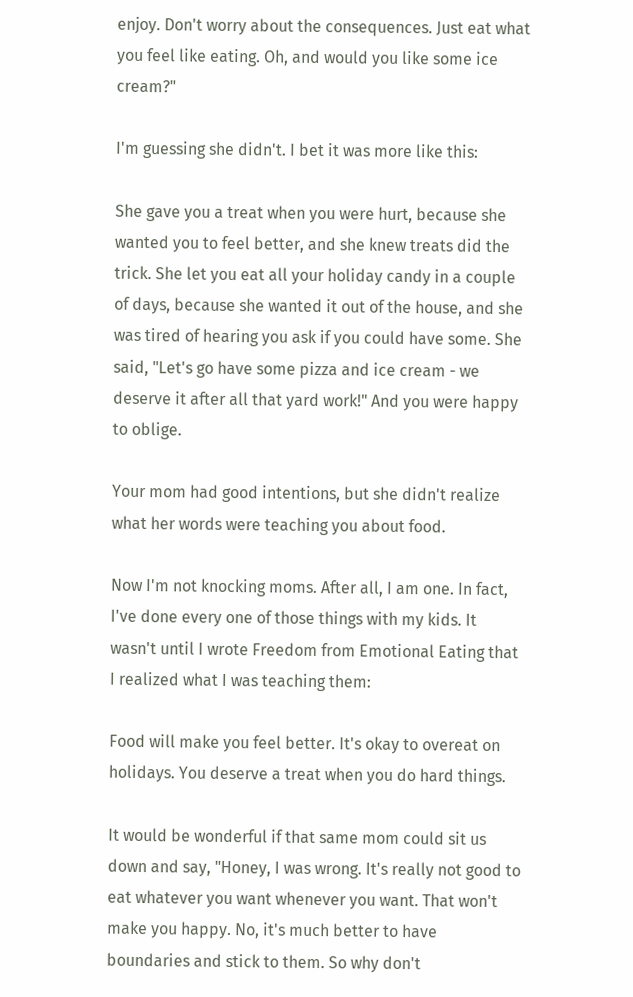enjoy. Don't worry about the consequences. Just eat what you feel like eating. Oh, and would you like some ice cream?"

I'm guessing she didn't. I bet it was more like this:

She gave you a treat when you were hurt, because she wanted you to feel better, and she knew treats did the trick. She let you eat all your holiday candy in a couple of days, because she wanted it out of the house, and she was tired of hearing you ask if you could have some. She said, "Let's go have some pizza and ice cream - we deserve it after all that yard work!" And you were happy to oblige.

Your mom had good intentions, but she didn't realize what her words were teaching you about food.

Now I'm not knocking moms. After all, I am one. In fact, I've done every one of those things with my kids. It wasn't until I wrote Freedom from Emotional Eating that I realized what I was teaching them:

Food will make you feel better. It's okay to overeat on holidays. You deserve a treat when you do hard things.

It would be wonderful if that same mom could sit us down and say, "Honey, I was wrong. It's really not good to eat whatever you want whenever you want. That won't make you happy. No, it's much better to have boundaries and stick to them. So why don't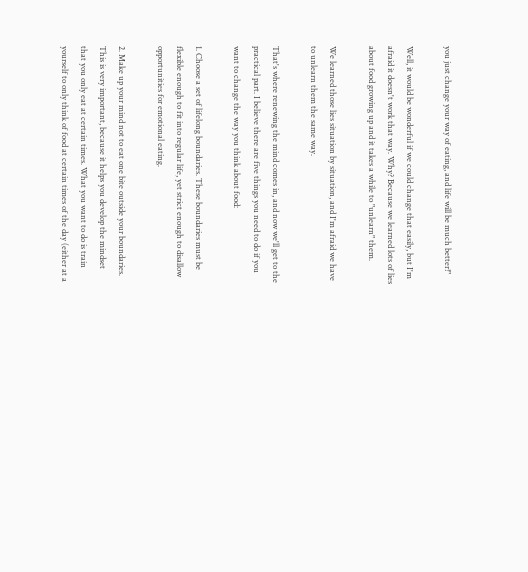you just change your way of eating, and life will be much better!"

Well, it would be wonderful if we could change that easily, but I'm afraid it doesn't work that way. Why? Because we learned lots of lies about food growing up and it takes a while to "unlearn" them.

We learned those lies situation by situation, and I'm afraid we have to unlearn them the same way.

That's where renewing the mind comes in, and now we'll get to the practical part. I believe there are five things you need to do if you want to change the way you think about food:

1. Choose a set of lifelong boundaries. These boundaries must be flexible enough to fit into regular life, yet strict enough to disallow opportunities for emotional eating.

2. Make up your mind not to eat one bite outside your boundaries. This is very important, because it helps you develop the mindset that you only eat at certain times. What you want to do is train yourself to only think of food at certain times of the day (either at a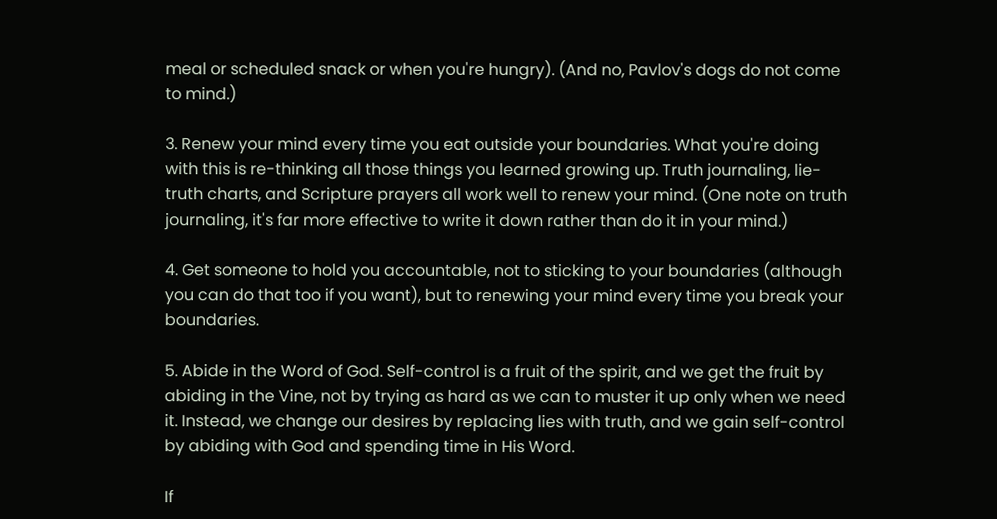meal or scheduled snack or when you're hungry). (And no, Pavlov's dogs do not come to mind.)

3. Renew your mind every time you eat outside your boundaries. What you're doing with this is re-thinking all those things you learned growing up. Truth journaling, lie-truth charts, and Scripture prayers all work well to renew your mind. (One note on truth journaling, it's far more effective to write it down rather than do it in your mind.)

4. Get someone to hold you accountable, not to sticking to your boundaries (although you can do that too if you want), but to renewing your mind every time you break your boundaries.

5. Abide in the Word of God. Self-control is a fruit of the spirit, and we get the fruit by abiding in the Vine, not by trying as hard as we can to muster it up only when we need it. Instead, we change our desires by replacing lies with truth, and we gain self-control by abiding with God and spending time in His Word.

If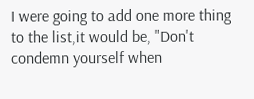I were going to add one more thing to the list,it would be, "Don't condemn yourself when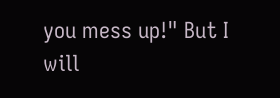you mess up!" But I will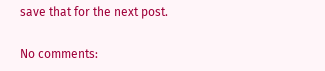save that for the next post.

No comments: